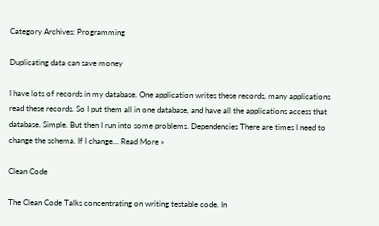Category Archives: Programming

Duplicating data can save money

I have lots of records in my database. One application writes these records, many applications read these records. So I put them all in one database, and have all the applications access that database. Simple. But then I run into some problems. Dependencies There are times I need to change the schema. If I change… Read More »

Clean Code

The Clean Code Talks concentrating on writing testable code. In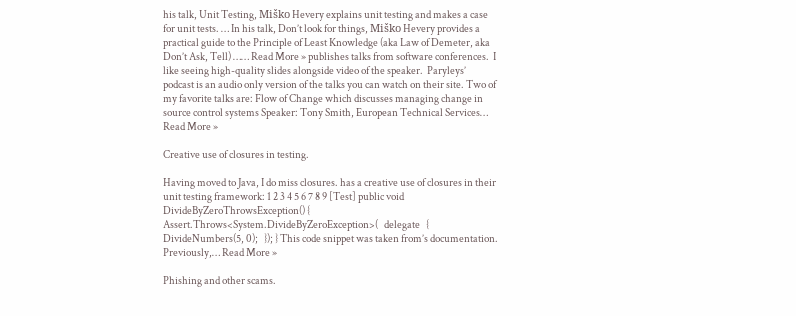his talk, Unit Testing, Miško Hevery explains unit testing and makes a case for unit tests. … In his talk, Don’t look for things, Miško Hevery provides a practical guide to the Principle of Least Knowledge (aka Law of Demeter, aka Don’t Ask, Tell) …… Read More » publishes talks from software conferences.  I like seeing high-quality slides alongside video of the speaker.  Paryleys’ podcast is an audio only version of the talks you can watch on their site. Two of my favorite talks are: Flow of Change which discusses managing change in source control systems Speaker: Tony Smith, European Technical Services… Read More »

Creative use of closures in testing.

Having moved to Java, I do miss closures. has a creative use of closures in their unit testing framework: 1 2 3 4 5 6 7 8 9 [Test] public void DivideByZeroThrowsException() {   Assert.Throws<System.DivideByZeroException>(   delegate   {   DivideNumbers(5, 0);   }); } This code snippet was taken from’s documentation. Previously,… Read More »

Phishing and other scams.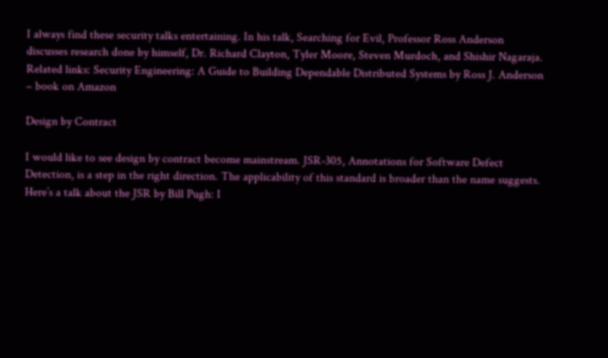I always find these security talks entertaining. In his talk, Searching for Evil, Professor Ross Anderson discusses research done by himself, Dr. Richard Clayton, Tyler Moore, Steven Murdoch, and Shishir Nagaraja. Related links: Security Engineering: A Guide to Building Dependable Distributed Systems by Ross J. Anderson – book on Amazon

Design by Contract

I would like to see design by contract become mainstream. JSR-305, Annotations for Software Defect Detection, is a step in the right direction. The applicability of this standard is broader than the name suggests. Here’s a talk about the JSR by Bill Pugh: I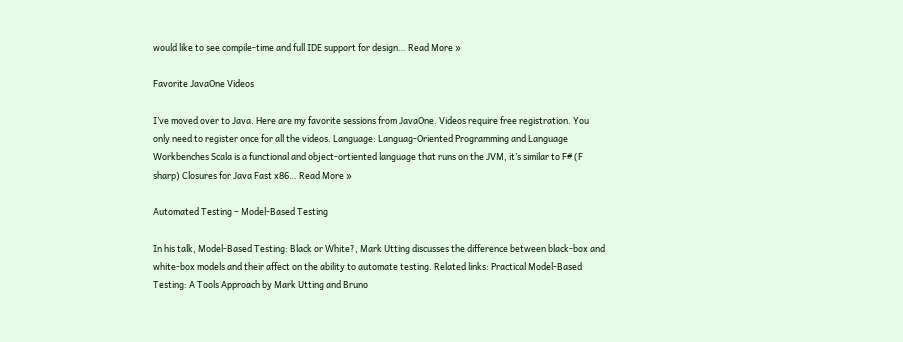would like to see compile-time and full IDE support for design… Read More »

Favorite JavaOne Videos

I’ve moved over to Java. Here are my favorite sessions from JavaOne. Videos require free registration. You only need to register once for all the videos. Language: Languag-Oriented Programming and Language Workbenches Scala is a functional and object-ortiented language that runs on the JVM, it’s similar to F# (F sharp) Closures for Java Fast x86… Read More »

Automated Testing – Model-Based Testing

In his talk, Model-Based Testing: Black or White?, Mark Utting discusses the difference between black-box and white-box models and their affect on the ability to automate testing. Related links: Practical Model-Based Testing: A Tools Approach by Mark Utting and Bruno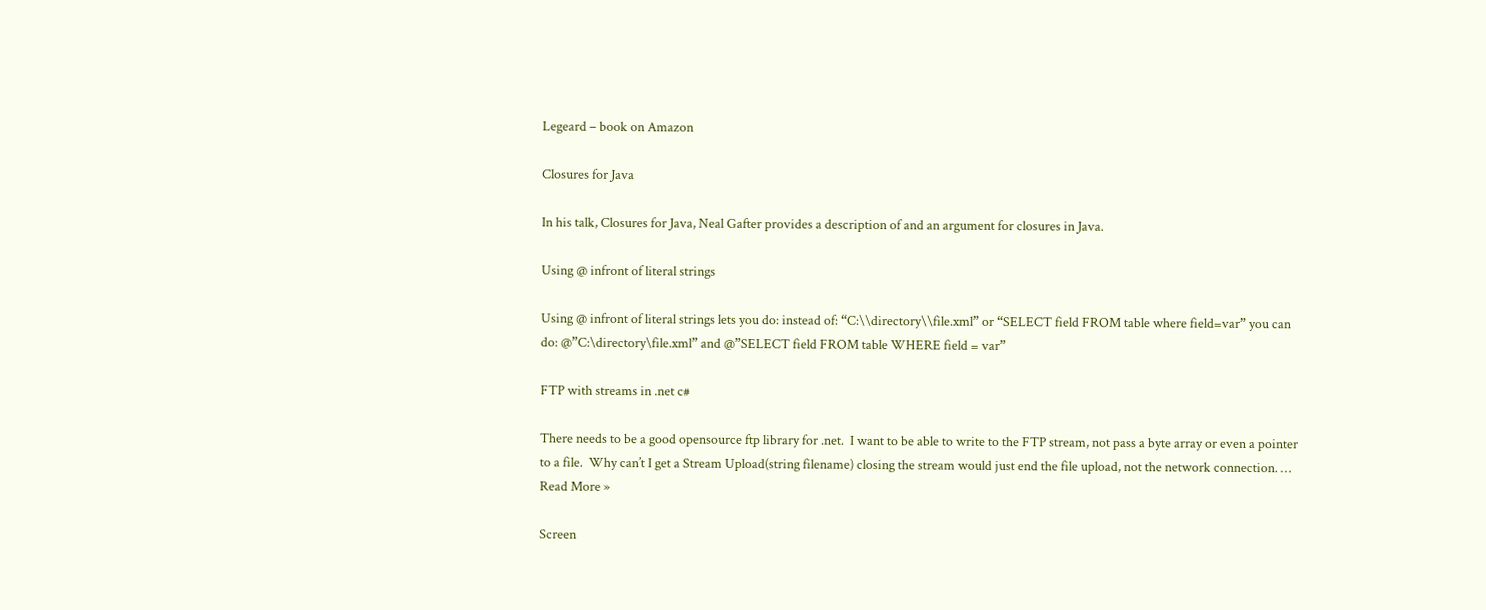Legeard – book on Amazon

Closures for Java

In his talk, Closures for Java, Neal Gafter provides a description of and an argument for closures in Java.

Using @ infront of literal strings

Using @ infront of literal strings lets you do: instead of: “C:\\directory\\file.xml” or “SELECT field FROM table where field=var” you can do: @”C:\directory\file.xml” and @”SELECT field FROM table WHERE field = var”

FTP with streams in .net c#

There needs to be a good opensource ftp library for .net.  I want to be able to write to the FTP stream, not pass a byte array or even a pointer to a file.  Why can’t I get a Stream Upload(string filename) closing the stream would just end the file upload, not the network connection. … Read More »

Screen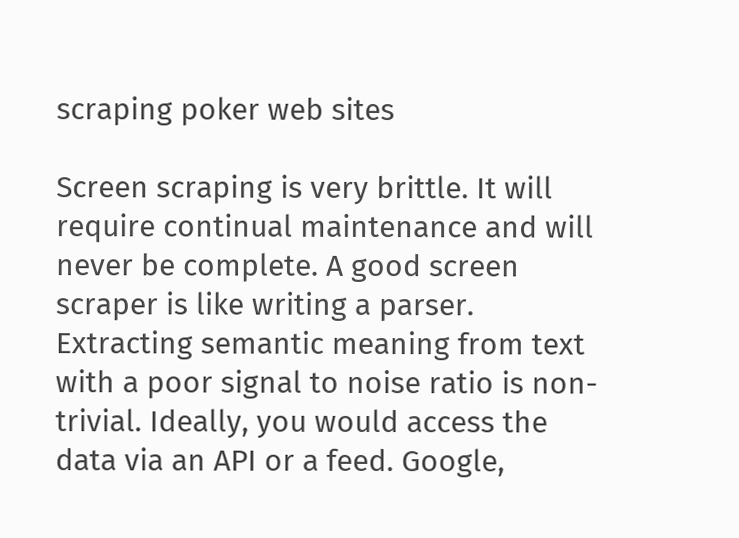scraping poker web sites

Screen scraping is very brittle. It will require continual maintenance and will never be complete. A good screen scraper is like writing a parser. Extracting semantic meaning from text with a poor signal to noise ratio is non-trivial. Ideally, you would access the data via an API or a feed. Google,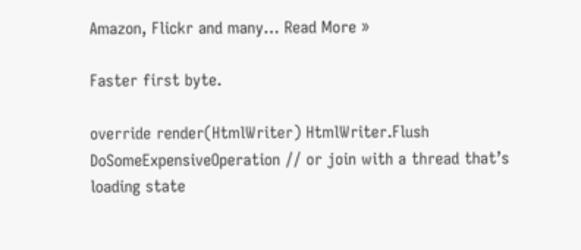Amazon, Flickr and many… Read More »

Faster first byte.

override render(HtmlWriter) HtmlWriter.Flush DoSomeExpensiveOperation // or join with a thread that’s loading state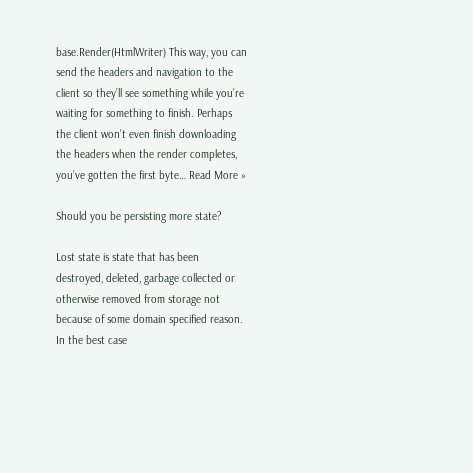base.Render(HtmlWriter) This way, you can send the headers and navigation to the client so they’ll see something while you’re waiting for something to finish. Perhaps the client won’t even finish downloading the headers when the render completes, you’ve gotten the first byte… Read More »

Should you be persisting more state?

Lost state is state that has been destroyed, deleted, garbage collected or otherwise removed from storage not because of some domain specified reason.  In the best case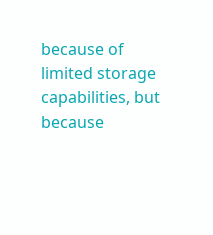because of limited storage capabilities, but because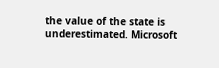the value of the state is underestimated. Microsoft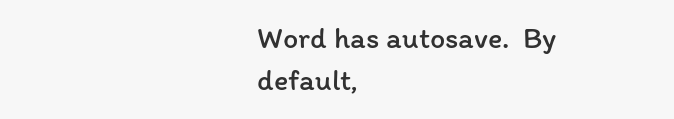Word has autosave.  By default,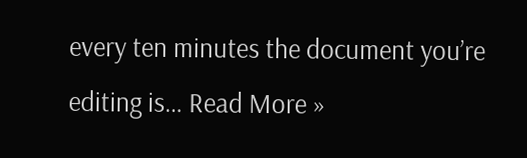every ten minutes the document you’re editing is… Read More »